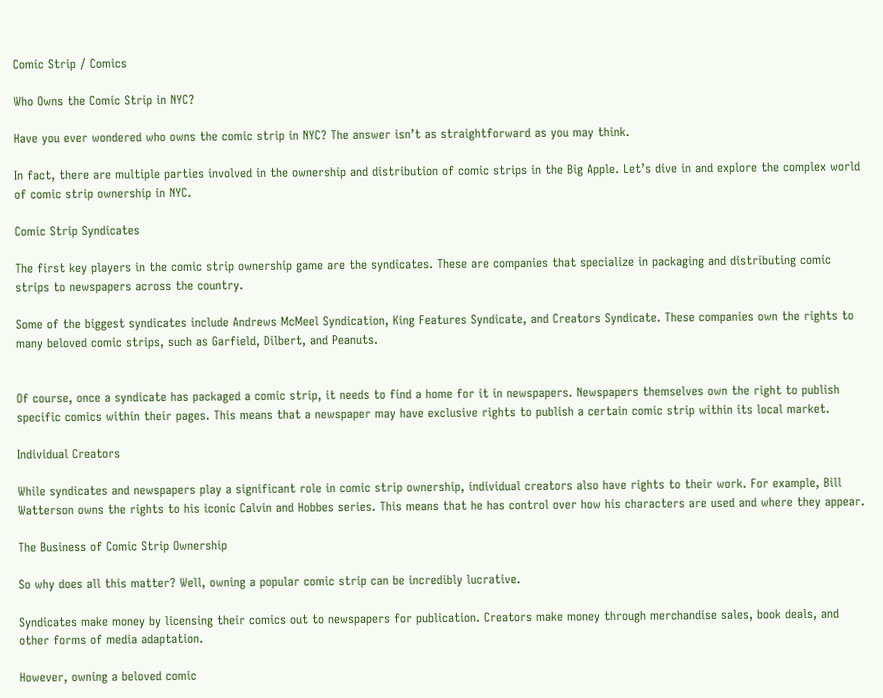Comic Strip / Comics

Who Owns the Comic Strip in NYC?

Have you ever wondered who owns the comic strip in NYC? The answer isn’t as straightforward as you may think.

In fact, there are multiple parties involved in the ownership and distribution of comic strips in the Big Apple. Let’s dive in and explore the complex world of comic strip ownership in NYC.

Comic Strip Syndicates

The first key players in the comic strip ownership game are the syndicates. These are companies that specialize in packaging and distributing comic strips to newspapers across the country.

Some of the biggest syndicates include Andrews McMeel Syndication, King Features Syndicate, and Creators Syndicate. These companies own the rights to many beloved comic strips, such as Garfield, Dilbert, and Peanuts.


Of course, once a syndicate has packaged a comic strip, it needs to find a home for it in newspapers. Newspapers themselves own the right to publish specific comics within their pages. This means that a newspaper may have exclusive rights to publish a certain comic strip within its local market.

Individual Creators

While syndicates and newspapers play a significant role in comic strip ownership, individual creators also have rights to their work. For example, Bill Watterson owns the rights to his iconic Calvin and Hobbes series. This means that he has control over how his characters are used and where they appear.

The Business of Comic Strip Ownership

So why does all this matter? Well, owning a popular comic strip can be incredibly lucrative.

Syndicates make money by licensing their comics out to newspapers for publication. Creators make money through merchandise sales, book deals, and other forms of media adaptation.

However, owning a beloved comic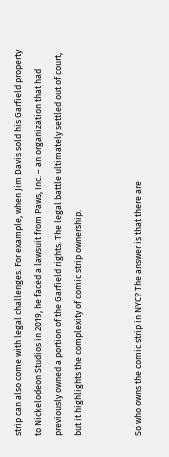strip can also come with legal challenges. For example, when Jim Davis sold his Garfield property to Nickelodeon Studios in 2019, he faced a lawsuit from Paws, Inc. – an organization that had previously owned a portion of the Garfield rights. The legal battle ultimately settled out of court, but it highlights the complexity of comic strip ownership.


So who owns the comic strip in NYC? The answer is that there are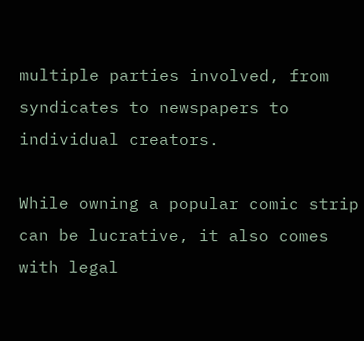multiple parties involved, from syndicates to newspapers to individual creators.

While owning a popular comic strip can be lucrative, it also comes with legal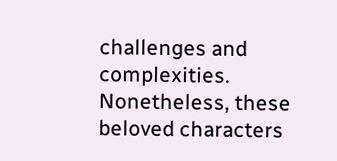challenges and complexities. Nonetheless, these beloved characters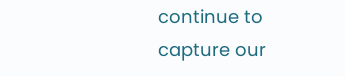continue to capture our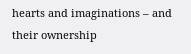hearts and imaginations – and their ownership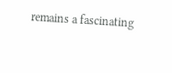remains a fascinating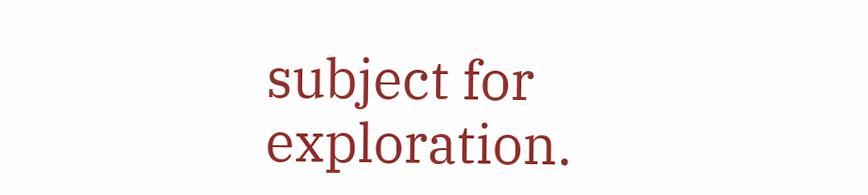subject for exploration.